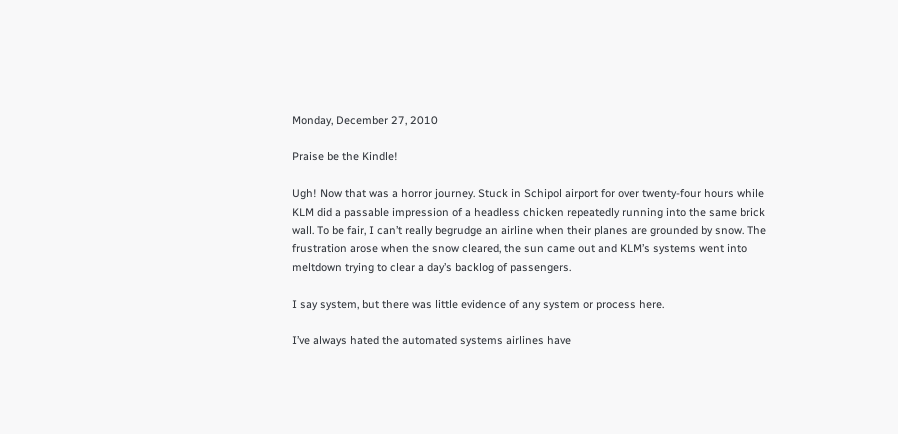Monday, December 27, 2010

Praise be the Kindle!

Ugh! Now that was a horror journey. Stuck in Schipol airport for over twenty-four hours while KLM did a passable impression of a headless chicken repeatedly running into the same brick wall. To be fair, I can’t really begrudge an airline when their planes are grounded by snow. The frustration arose when the snow cleared, the sun came out and KLM’s systems went into meltdown trying to clear a day’s backlog of passengers.

I say system, but there was little evidence of any system or process here.

I’ve always hated the automated systems airlines have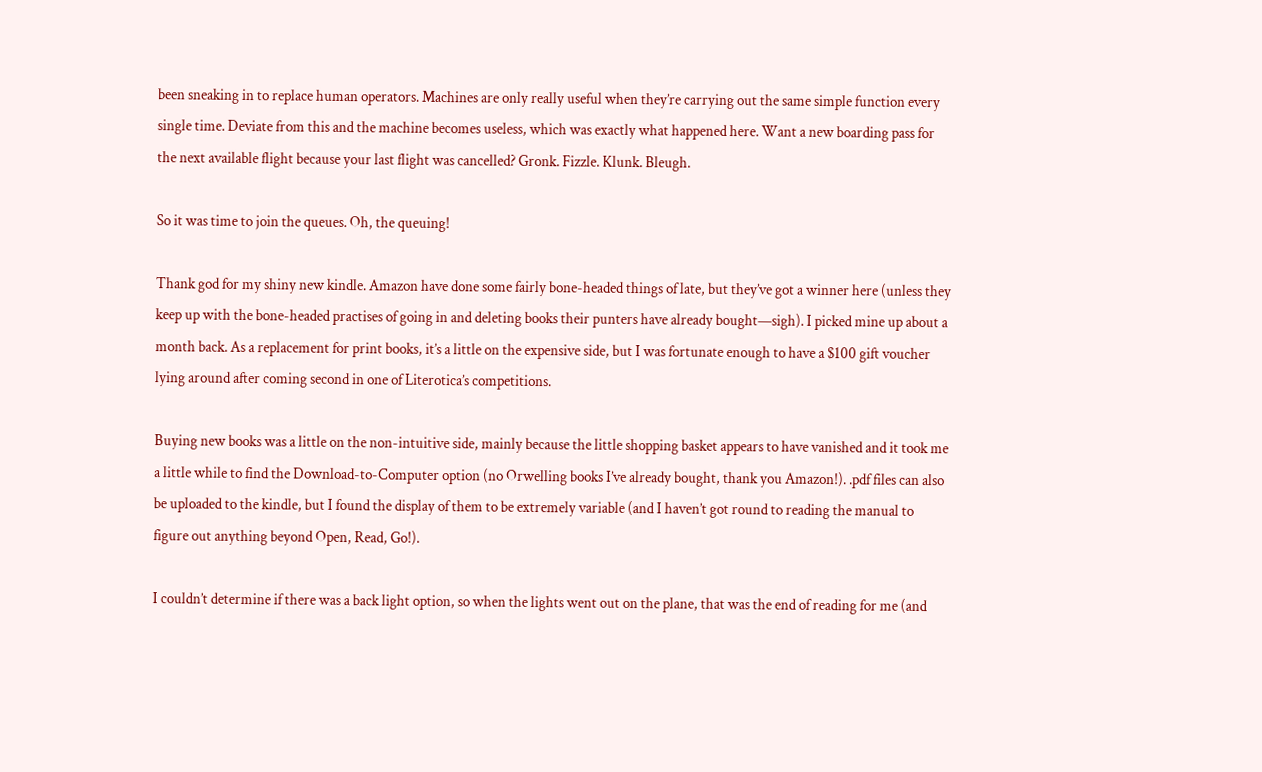been sneaking in to replace human operators. Machines are only really useful when they’re carrying out the same simple function every single time. Deviate from this and the machine becomes useless, which was exactly what happened here. Want a new boarding pass for the next available flight because your last flight was cancelled? Gronk. Fizzle. Klunk. Bleugh.

So it was time to join the queues. Oh, the queuing!

Thank god for my shiny new kindle. Amazon have done some fairly bone-headed things of late, but they’ve got a winner here (unless they keep up with the bone-headed practises of going in and deleting books their punters have already bought—sigh). I picked mine up about a month back. As a replacement for print books, it’s a little on the expensive side, but I was fortunate enough to have a $100 gift voucher lying around after coming second in one of Literotica’s competitions.

Buying new books was a little on the non-intuitive side, mainly because the little shopping basket appears to have vanished and it took me a little while to find the Download-to-Computer option (no Orwelling books I’ve already bought, thank you Amazon!). .pdf files can also be uploaded to the kindle, but I found the display of them to be extremely variable (and I haven’t got round to reading the manual to figure out anything beyond Open, Read, Go!).

I couldn’t determine if there was a back light option, so when the lights went out on the plane, that was the end of reading for me (and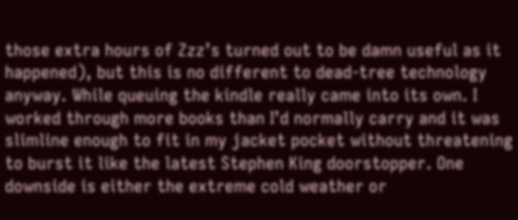those extra hours of Zzz’s turned out to be damn useful as it happened), but this is no different to dead-tree technology anyway. While queuing the kindle really came into its own. I worked through more books than I’d normally carry and it was slimline enough to fit in my jacket pocket without threatening to burst it like the latest Stephen King doorstopper. One downside is either the extreme cold weather or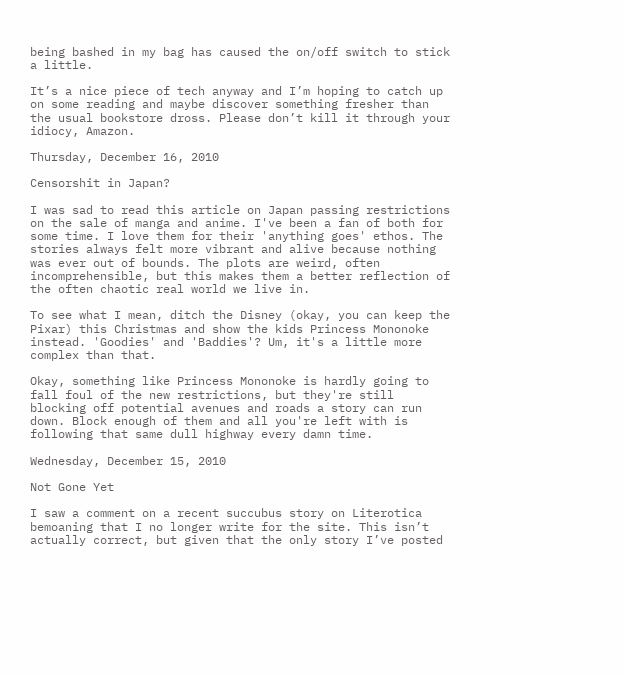being bashed in my bag has caused the on/off switch to stick a little.

It’s a nice piece of tech anyway and I’m hoping to catch up on some reading and maybe discover something fresher than the usual bookstore dross. Please don’t kill it through your idiocy, Amazon.

Thursday, December 16, 2010

Censorshit in Japan?

I was sad to read this article on Japan passing restrictions on the sale of manga and anime. I've been a fan of both for some time. I love them for their 'anything goes' ethos. The stories always felt more vibrant and alive because nothing was ever out of bounds. The plots are weird, often incomprehensible, but this makes them a better reflection of the often chaotic real world we live in.

To see what I mean, ditch the Disney (okay, you can keep the Pixar) this Christmas and show the kids Princess Mononoke instead. 'Goodies' and 'Baddies'? Um, it's a little more complex than that.

Okay, something like Princess Mononoke is hardly going to fall foul of the new restrictions, but they're still blocking off potential avenues and roads a story can run down. Block enough of them and all you're left with is following that same dull highway every damn time.

Wednesday, December 15, 2010

Not Gone Yet

I saw a comment on a recent succubus story on Literotica bemoaning that I no longer write for the site. This isn’t actually correct, but given that the only story I’ve posted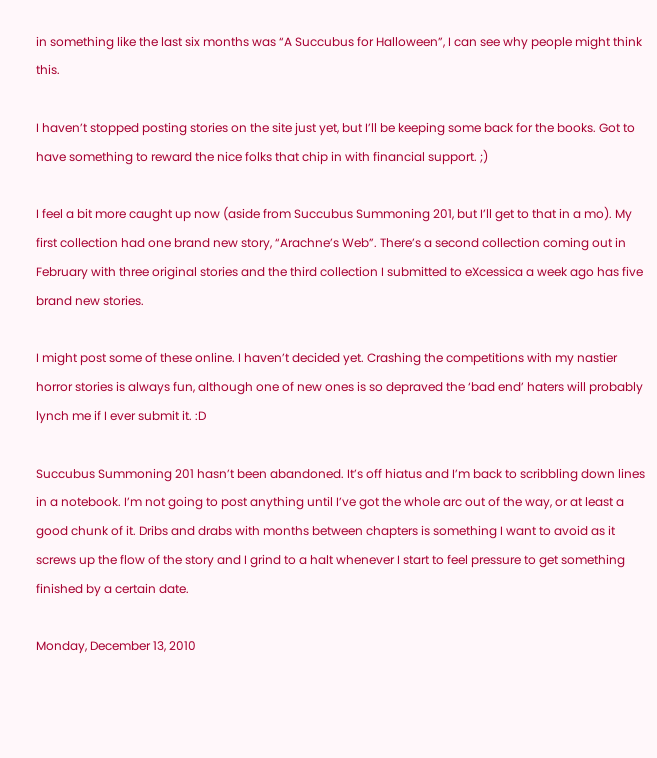in something like the last six months was “A Succubus for Halloween”, I can see why people might think this.

I haven’t stopped posting stories on the site just yet, but I’ll be keeping some back for the books. Got to have something to reward the nice folks that chip in with financial support. ;)

I feel a bit more caught up now (aside from Succubus Summoning 201, but I’ll get to that in a mo). My first collection had one brand new story, “Arachne’s Web”. There’s a second collection coming out in February with three original stories and the third collection I submitted to eXcessica a week ago has five brand new stories.

I might post some of these online. I haven’t decided yet. Crashing the competitions with my nastier horror stories is always fun, although one of new ones is so depraved the ‘bad end’ haters will probably lynch me if I ever submit it. :D

Succubus Summoning 201 hasn’t been abandoned. It’s off hiatus and I’m back to scribbling down lines in a notebook. I’m not going to post anything until I’ve got the whole arc out of the way, or at least a good chunk of it. Dribs and drabs with months between chapters is something I want to avoid as it screws up the flow of the story and I grind to a halt whenever I start to feel pressure to get something finished by a certain date.

Monday, December 13, 2010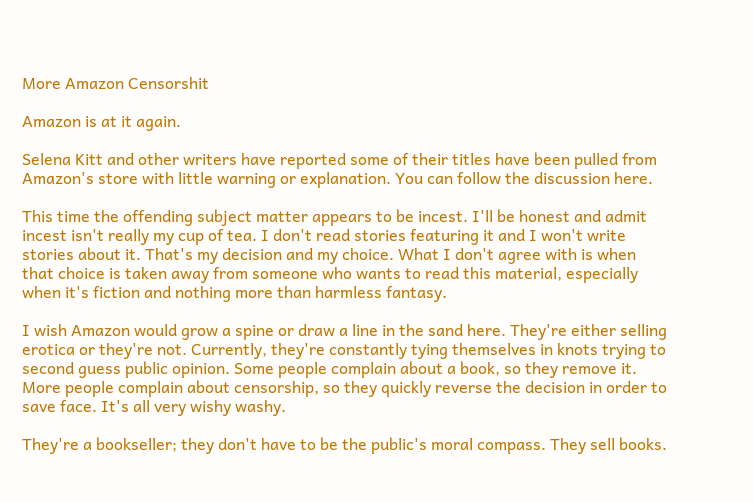More Amazon Censorshit

Amazon is at it again.

Selena Kitt and other writers have reported some of their titles have been pulled from Amazon's store with little warning or explanation. You can follow the discussion here.

This time the offending subject matter appears to be incest. I'll be honest and admit incest isn't really my cup of tea. I don't read stories featuring it and I won't write stories about it. That's my decision and my choice. What I don't agree with is when that choice is taken away from someone who wants to read this material, especially when it's fiction and nothing more than harmless fantasy.

I wish Amazon would grow a spine or draw a line in the sand here. They're either selling erotica or they're not. Currently, they're constantly tying themselves in knots trying to second guess public opinion. Some people complain about a book, so they remove it. More people complain about censorship, so they quickly reverse the decision in order to save face. It's all very wishy washy.

They're a bookseller; they don't have to be the public's moral compass. They sell books.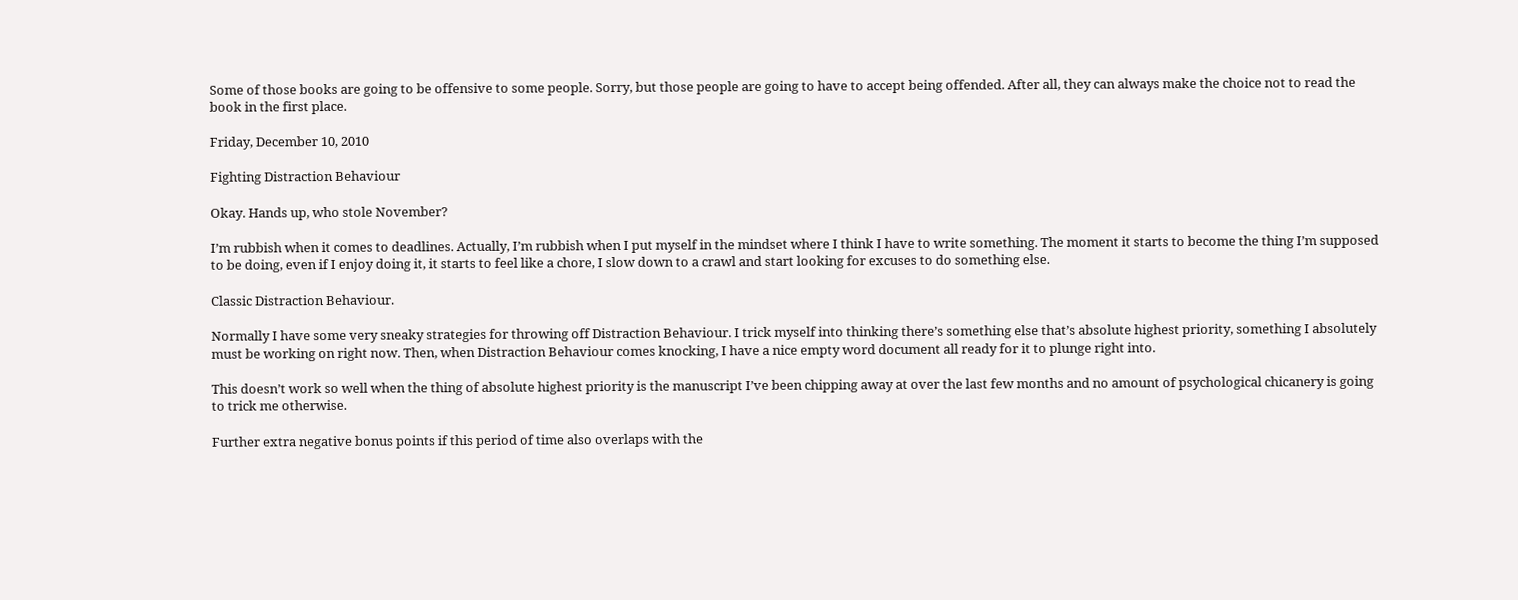Some of those books are going to be offensive to some people. Sorry, but those people are going to have to accept being offended. After all, they can always make the choice not to read the book in the first place.

Friday, December 10, 2010

Fighting Distraction Behaviour

Okay. Hands up, who stole November?

I’m rubbish when it comes to deadlines. Actually, I’m rubbish when I put myself in the mindset where I think I have to write something. The moment it starts to become the thing I’m supposed to be doing, even if I enjoy doing it, it starts to feel like a chore, I slow down to a crawl and start looking for excuses to do something else.

Classic Distraction Behaviour.

Normally I have some very sneaky strategies for throwing off Distraction Behaviour. I trick myself into thinking there’s something else that’s absolute highest priority, something I absolutely must be working on right now. Then, when Distraction Behaviour comes knocking, I have a nice empty word document all ready for it to plunge right into.

This doesn’t work so well when the thing of absolute highest priority is the manuscript I’ve been chipping away at over the last few months and no amount of psychological chicanery is going to trick me otherwise.

Further extra negative bonus points if this period of time also overlaps with the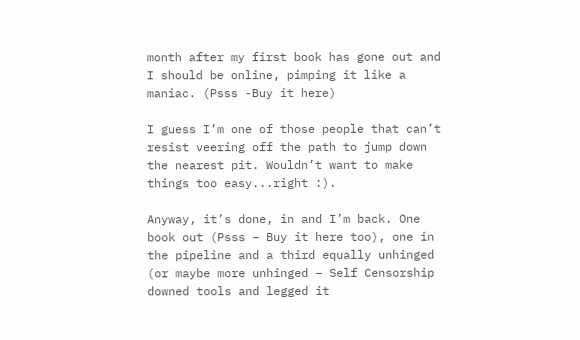month after my first book has gone out and I should be online, pimping it like a maniac. (Psss -Buy it here)

I guess I’m one of those people that can’t resist veering off the path to jump down the nearest pit. Wouldn’t want to make things too easy...right :).

Anyway, it’s done, in and I’m back. One book out (Psss – Buy it here too), one in the pipeline and a third equally unhinged (or maybe more unhinged – Self Censorship downed tools and legged it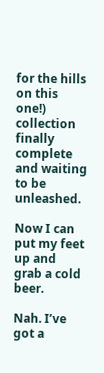for the hills on this one!) collection finally complete and waiting to be unleashed.

Now I can put my feet up and grab a cold beer.

Nah. I’ve got a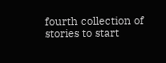fourth collection of stories to start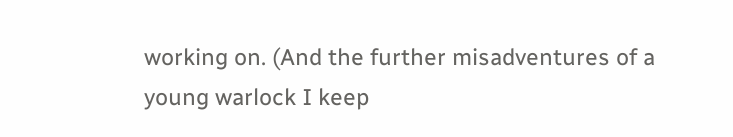working on. (And the further misadventures of a young warlock I keep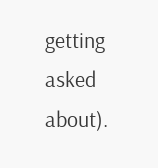getting asked about).